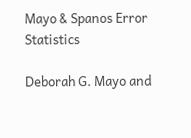Mayo & Spanos Error Statistics

Deborah G. Mayo and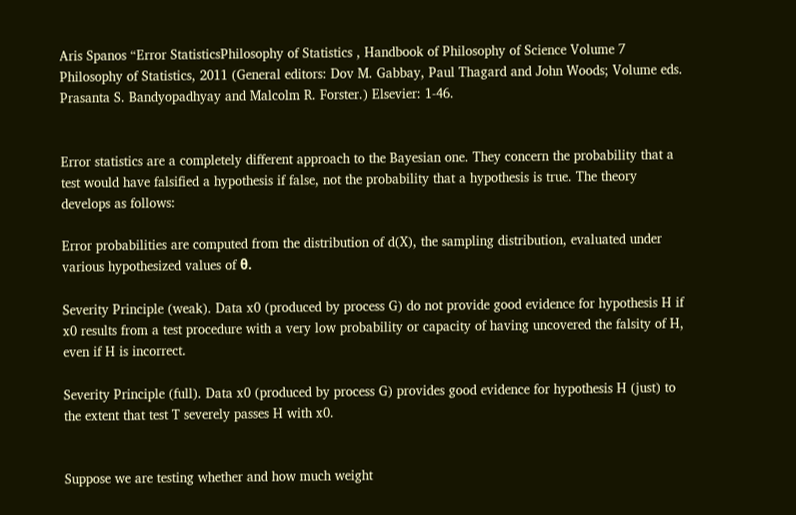Aris Spanos “Error StatisticsPhilosophy of Statistics , Handbook of Philosophy of Science Volume 7 Philosophy of Statistics, 2011 (General editors: Dov M. Gabbay, Paul Thagard and John Woods; Volume eds. Prasanta S. Bandyopadhyay and Malcolm R. Forster.) Elsevier: 1-46.


Error statistics are a completely different approach to the Bayesian one. They concern the probability that a test would have falsified a hypothesis if false, not the probability that a hypothesis is true. The theory develops as follows:

Error probabilities are computed from the distribution of d(X), the sampling distribution, evaluated under various hypothesized values of θ.

Severity Principle (weak). Data x0 (produced by process G) do not provide good evidence for hypothesis H if x0 results from a test procedure with a very low probability or capacity of having uncovered the falsity of H, even if H is incorrect.

Severity Principle (full). Data x0 (produced by process G) provides good evidence for hypothesis H (just) to the extent that test T severely passes H with x0.


Suppose we are testing whether and how much weight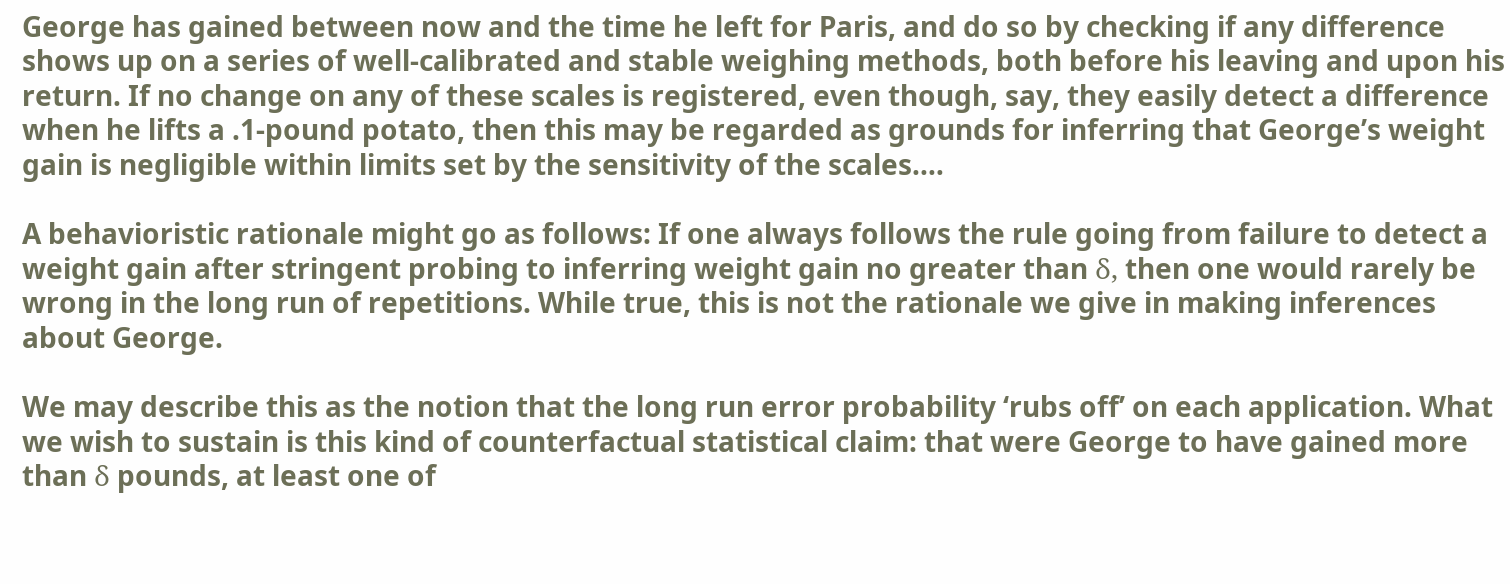George has gained between now and the time he left for Paris, and do so by checking if any difference shows up on a series of well-calibrated and stable weighing methods, both before his leaving and upon his return. If no change on any of these scales is registered, even though, say, they easily detect a difference when he lifts a .1-pound potato, then this may be regarded as grounds for inferring that George’s weight gain is negligible within limits set by the sensitivity of the scales.…

A behavioristic rationale might go as follows: If one always follows the rule going from failure to detect a weight gain after stringent probing to inferring weight gain no greater than δ, then one would rarely be wrong in the long run of repetitions. While true, this is not the rationale we give in making inferences about George.

We may describe this as the notion that the long run error probability ‘rubs off’ on each application. What we wish to sustain is this kind of counterfactual statistical claim: that were George to have gained more than δ pounds, at least one of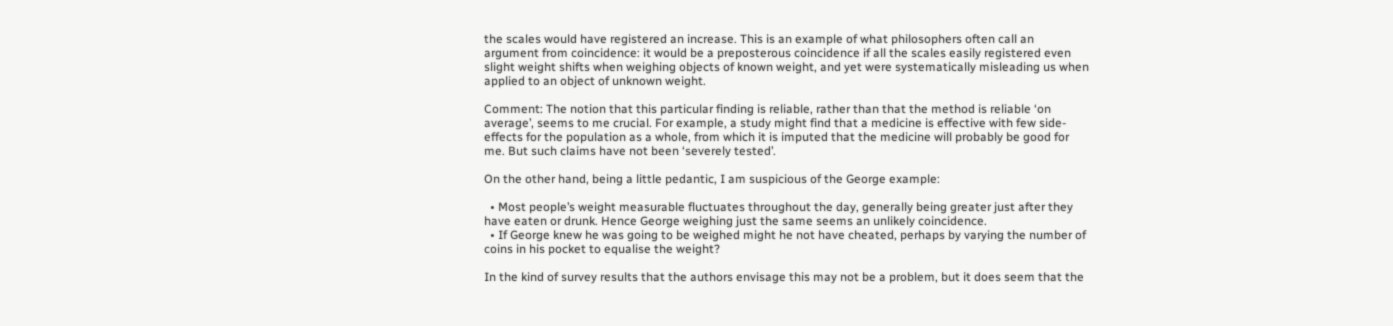the scales would have registered an increase. This is an example of what philosophers often call an argument from coincidence: it would be a preposterous coincidence if all the scales easily registered even slight weight shifts when weighing objects of known weight, and yet were systematically misleading us when applied to an object of unknown weight.

Comment: The notion that this particular finding is reliable, rather than that the method is reliable ‘on average’, seems to me crucial. For example, a study might find that a medicine is effective with few side-effects for the population as a whole, from which it is imputed that the medicine will probably be good for me. But such claims have not been ‘severely tested’.

On the other hand, being a little pedantic, I am suspicious of the George example:

  • Most people’s weight measurable fluctuates throughout the day, generally being greater just after they have eaten or drunk. Hence George weighing just the same seems an unlikely coincidence.
  • If George knew he was going to be weighed might he not have cheated, perhaps by varying the number of coins in his pocket to equalise the weight?

In the kind of survey results that the authors envisage this may not be a problem, but it does seem that the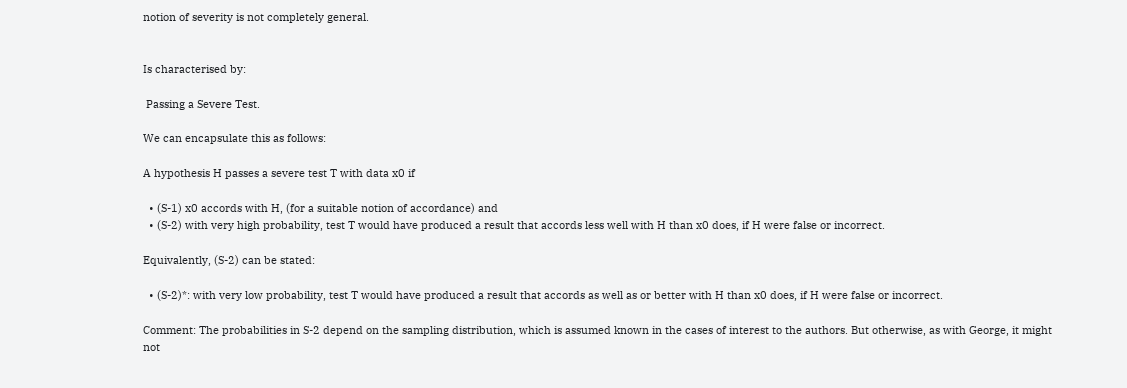notion of severity is not completely general.


Is characterised by:

 Passing a Severe Test.

We can encapsulate this as follows:

A hypothesis H passes a severe test T with data x0 if

  • (S-1) x0 accords with H, (for a suitable notion of accordance) and
  • (S-2) with very high probability, test T would have produced a result that accords less well with H than x0 does, if H were false or incorrect.

Equivalently, (S-2) can be stated:

  • (S-2)*: with very low probability, test T would have produced a result that accords as well as or better with H than x0 does, if H were false or incorrect.

Comment: The probabilities in S-2 depend on the sampling distribution, which is assumed known in the cases of interest to the authors. But otherwise, as with George, it might not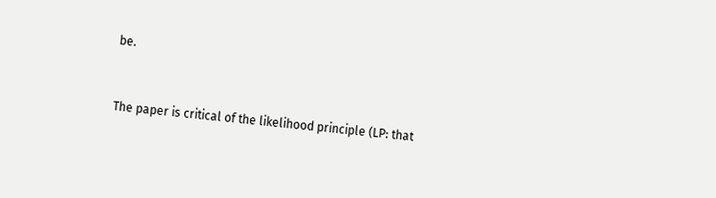be.


The paper is critical of the likelihood principle (LP: that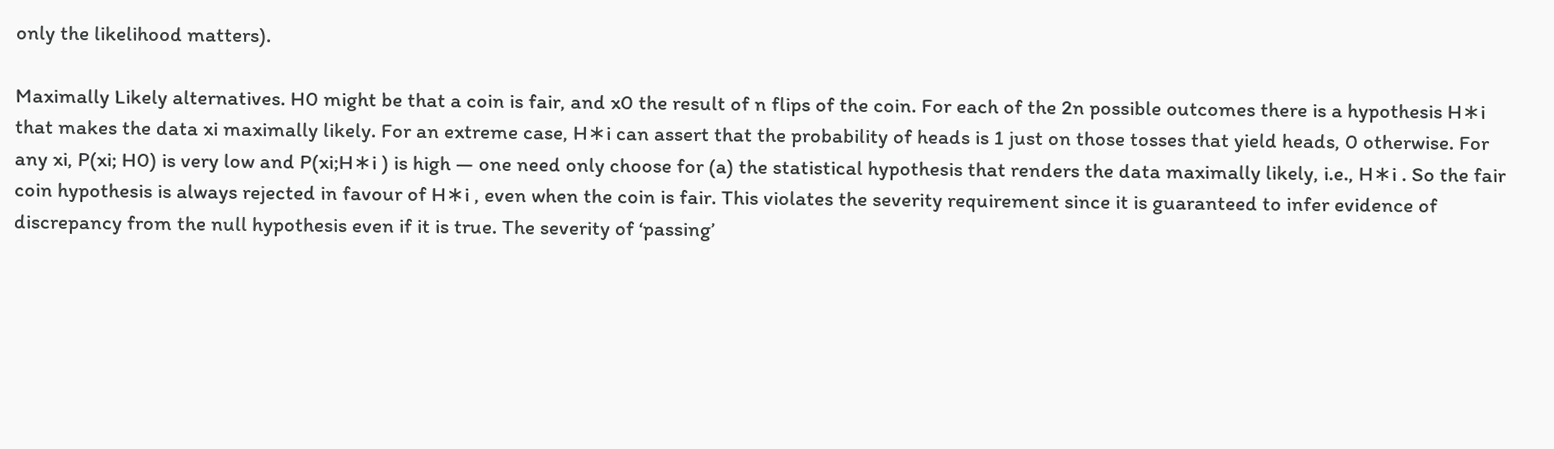only the likelihood matters).

Maximally Likely alternatives. H0 might be that a coin is fair, and x0 the result of n flips of the coin. For each of the 2n possible outcomes there is a hypothesis H∗i that makes the data xi maximally likely. For an extreme case, H∗i can assert that the probability of heads is 1 just on those tosses that yield heads, 0 otherwise. For any xi, P(xi; H0) is very low and P(xi;H∗i ) is high — one need only choose for (a) the statistical hypothesis that renders the data maximally likely, i.e., H∗i . So the fair coin hypothesis is always rejected in favour of H∗i , even when the coin is fair. This violates the severity requirement since it is guaranteed to infer evidence of discrepancy from the null hypothesis even if it is true. The severity of ‘passing’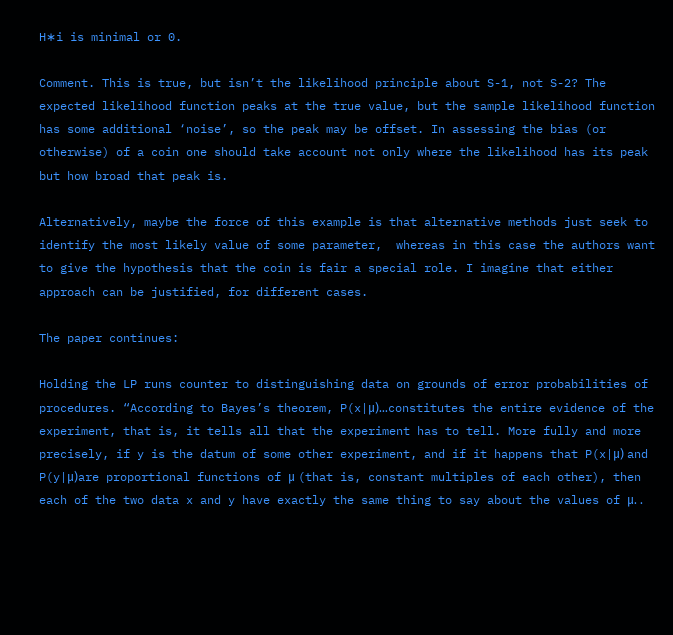H∗i is minimal or 0.

Comment. This is true, but isn’t the likelihood principle about S-1, not S-2? The expected likelihood function peaks at the true value, but the sample likelihood function has some additional ‘noise’, so the peak may be offset. In assessing the bias (or otherwise) of a coin one should take account not only where the likelihood has its peak but how broad that peak is.

Alternatively, maybe the force of this example is that alternative methods just seek to identify the most likely value of some parameter,  whereas in this case the authors want to give the hypothesis that the coin is fair a special role. I imagine that either approach can be justified, for different cases.

The paper continues:

Holding the LP runs counter to distinguishing data on grounds of error probabilities of procedures. “According to Bayes’s theorem, P(x|μ)…constitutes the entire evidence of the experiment, that is, it tells all that the experiment has to tell. More fully and more precisely, if y is the datum of some other experiment, and if it happens that P(x|μ) and P(y|μ)are proportional functions of μ (that is, constant multiples of each other), then each of the two data x and y have exactly the same thing to say about the values of μ. .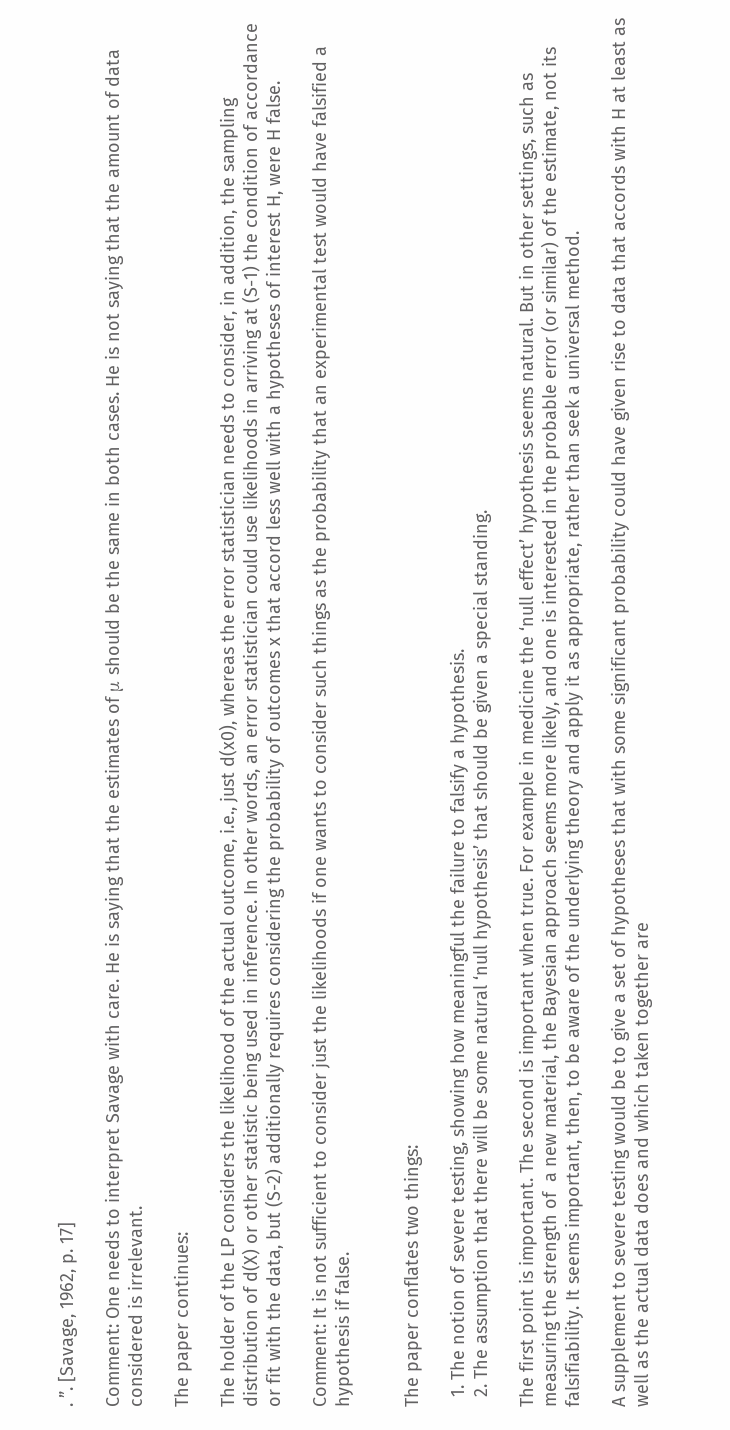. ”. [Savage, 1962, p. 17]

Comment: One needs to interpret Savage with care. He is saying that the estimates of μ should be the same in both cases. He is not saying that the amount of data considered is irrelevant.

The paper continues:

The holder of the LP considers the likelihood of the actual outcome, i.e., just d(x0), whereas the error statistician needs to consider, in addition, the sampling distribution of d(X) or other statistic being used in inference. In other words, an error statistician could use likelihoods in arriving at (S-1) the condition of accordance or fit with the data, but (S-2) additionally requires considering the probability of outcomes x that accord less well with a hypotheses of interest H, were H false.

Comment: It is not sufficient to consider just the likelihoods if one wants to consider such things as the probability that an experimental test would have falsified a hypothesis if false.


The paper conflates two things:

  1. The notion of severe testing, showing how meaningful the failure to falsify a hypothesis.
  2. The assumption that there will be some natural ‘null hypothesis’ that should be given a special standing.

The first point is important. The second is important when true. For example in medicine the ‘null effect’ hypothesis seems natural. But in other settings, such as measuring the strength of  a new material, the Bayesian approach seems more likely, and one is interested in the probable error (or similar) of the estimate, not its falsifiability. It seems important, then, to be aware of the underlying theory and apply it as appropriate, rather than seek a universal method.

A supplement to severe testing would be to give a set of hypotheses that with some significant probability could have given rise to data that accords with H at least as well as the actual data does and which taken together are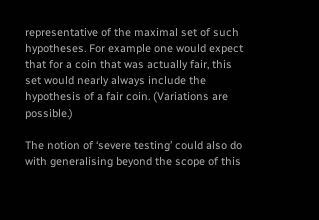representative of the maximal set of such hypotheses. For example one would expect that for a coin that was actually fair, this set would nearly always include the hypothesis of a fair coin. (Variations are possible.)

The notion of ‘severe testing’ could also do with generalising beyond the scope of this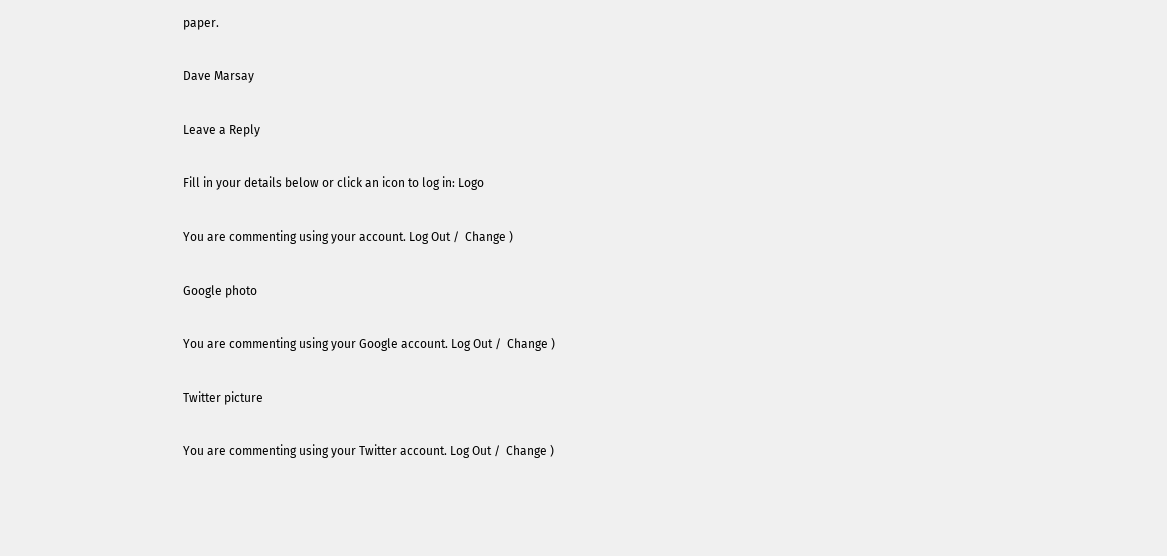paper.

Dave Marsay

Leave a Reply

Fill in your details below or click an icon to log in: Logo

You are commenting using your account. Log Out /  Change )

Google photo

You are commenting using your Google account. Log Out /  Change )

Twitter picture

You are commenting using your Twitter account. Log Out /  Change )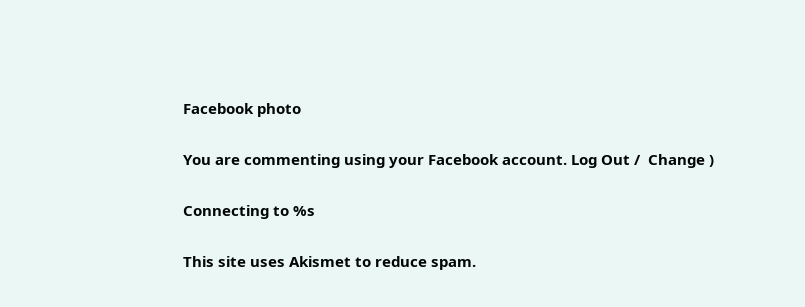Facebook photo

You are commenting using your Facebook account. Log Out /  Change )

Connecting to %s

This site uses Akismet to reduce spam.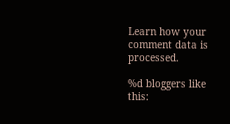Learn how your comment data is processed.

%d bloggers like this: